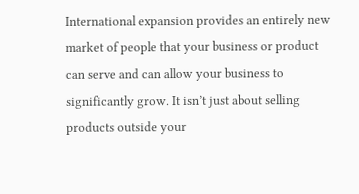International expansion provides an entirely new market of people that your business or product can serve and can allow your business to significantly grow. It isn’t just about selling products outside your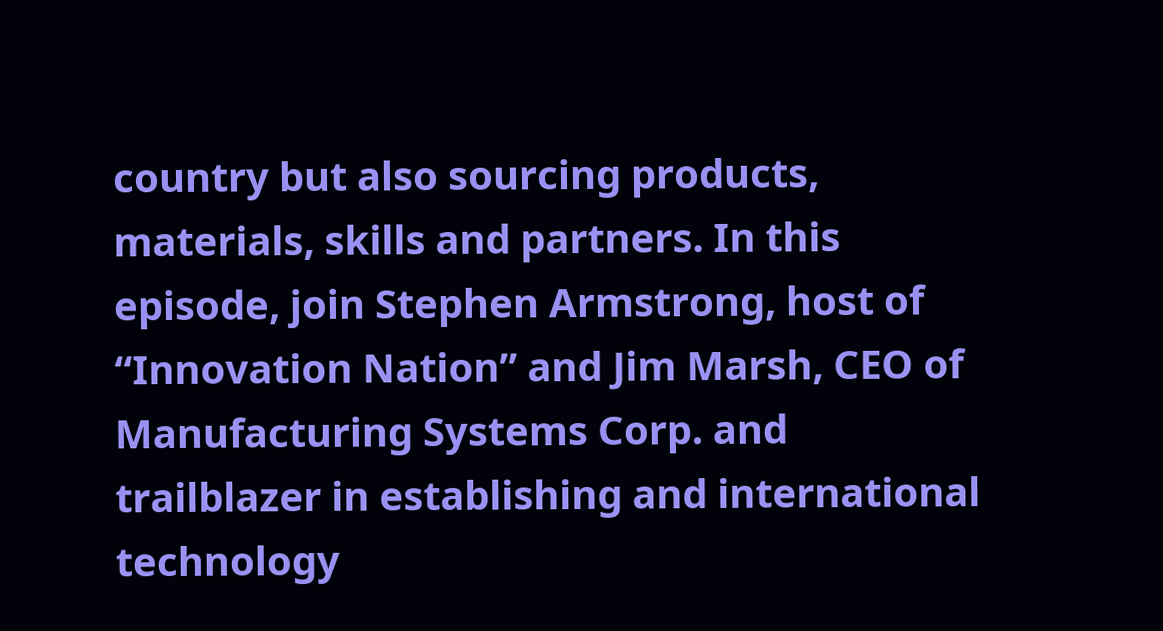country but also sourcing products, materials, skills and partners. In this episode, join Stephen Armstrong, host of “Innovation Nation” and Jim Marsh, CEO of Manufacturing Systems Corp. and trailblazer in establishing and international technology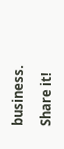business.

Share it!